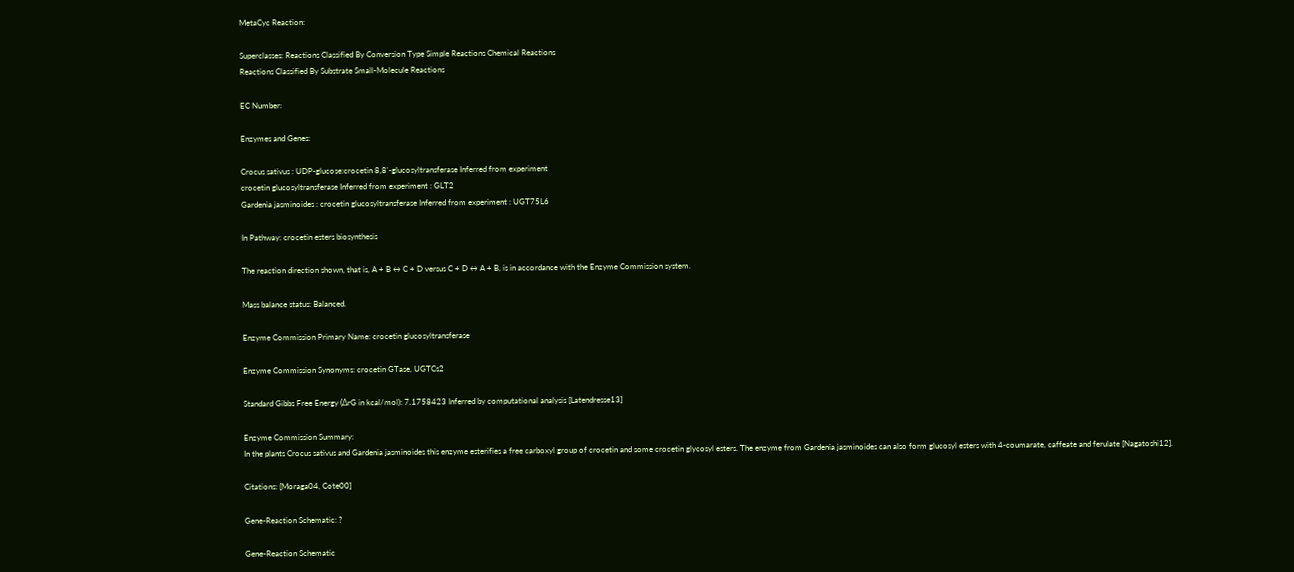MetaCyc Reaction:

Superclasses: Reactions Classified By Conversion Type Simple Reactions Chemical Reactions
Reactions Classified By Substrate Small-Molecule Reactions

EC Number:

Enzymes and Genes:

Crocus sativus : UDP-glucose:crocetin 8,8'-glucosyltransferase Inferred from experiment
crocetin glucosyltransferase Inferred from experiment : GLT2
Gardenia jasminoides : crocetin glucosyltransferase Inferred from experiment : UGT75L6

In Pathway: crocetin esters biosynthesis

The reaction direction shown, that is, A + B ↔ C + D versus C + D ↔ A + B, is in accordance with the Enzyme Commission system.

Mass balance status: Balanced.

Enzyme Commission Primary Name: crocetin glucosyltransferase

Enzyme Commission Synonyms: crocetin GTase, UGTCs2

Standard Gibbs Free Energy (ΔrG in kcal/mol): 7.1758423 Inferred by computational analysis [Latendresse13]

Enzyme Commission Summary:
In the plants Crocus sativus and Gardenia jasminoides this enzyme esterifies a free carboxyl group of crocetin and some crocetin glycosyl esters. The enzyme from Gardenia jasminoides can also form glucosyl esters with 4-coumarate, caffeate and ferulate [Nagatoshi12].

Citations: [Moraga04, Cote00]

Gene-Reaction Schematic: ?

Gene-Reaction Schematic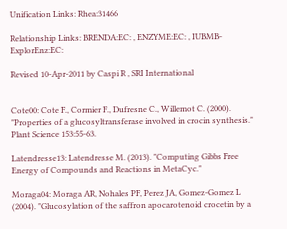Unification Links: Rhea:31466

Relationship Links: BRENDA:EC: , ENZYME:EC: , IUBMB-ExplorEnz:EC:

Revised 10-Apr-2011 by Caspi R , SRI International


Cote00: Cote F., Cormier F., Dufresne C., Willemot C. (2000). "Properties of a glucosyltransferase involved in crocin synthesis." Plant Science 153:55-63.

Latendresse13: Latendresse M. (2013). "Computing Gibbs Free Energy of Compounds and Reactions in MetaCyc."

Moraga04: Moraga AR, Nohales PF, Perez JA, Gomez-Gomez L (2004). "Glucosylation of the saffron apocarotenoid crocetin by a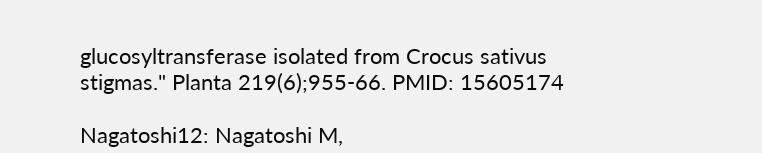glucosyltransferase isolated from Crocus sativus stigmas." Planta 219(6);955-66. PMID: 15605174

Nagatoshi12: Nagatoshi M,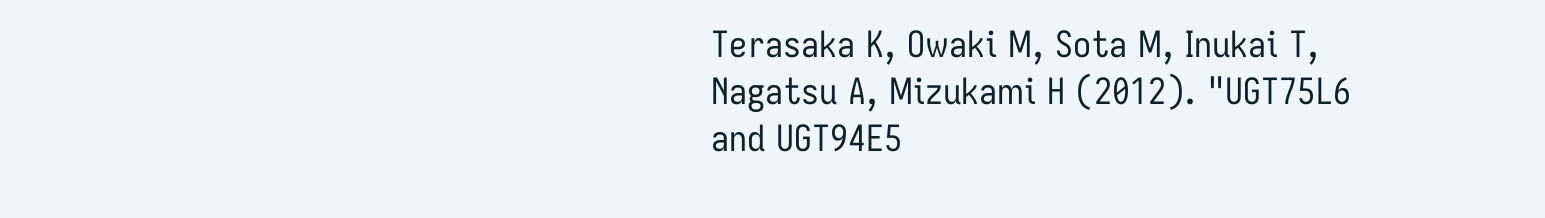Terasaka K, Owaki M, Sota M, Inukai T, Nagatsu A, Mizukami H (2012). "UGT75L6 and UGT94E5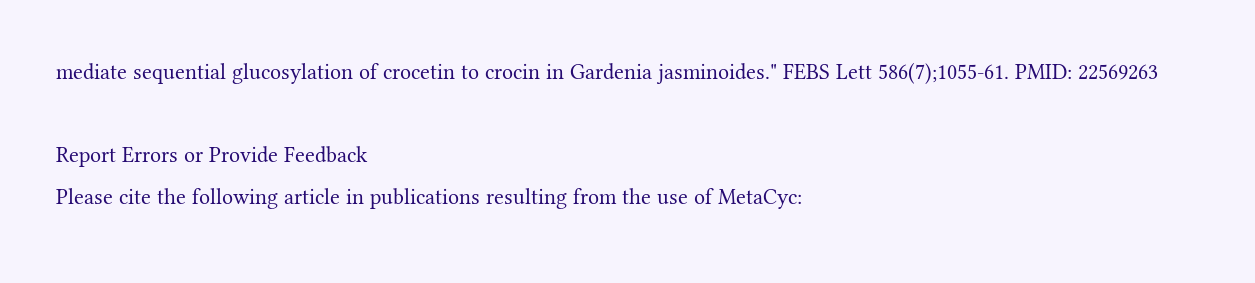mediate sequential glucosylation of crocetin to crocin in Gardenia jasminoides." FEBS Lett 586(7);1055-61. PMID: 22569263

Report Errors or Provide Feedback
Please cite the following article in publications resulting from the use of MetaCyc: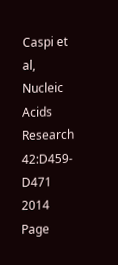Caspi et al, Nucleic Acids Research 42:D459-D471 2014
Page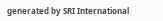generated by SRI International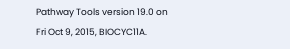Pathway Tools version 19.0 on Fri Oct 9, 2015, BIOCYC11A.